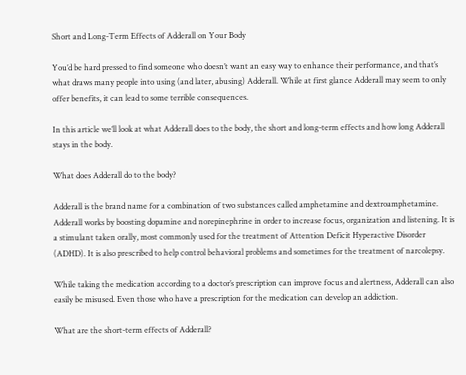Short and Long-Term Effects of Adderall on Your Body

You’d be hard pressed to find someone who doesn’t want an easy way to enhance their performance, and that’s what draws many people into using (and later, abusing) Adderall. While at first glance Adderall may seem to only offer benefits, it can lead to some terrible consequences.

In this article we’ll look at what Adderall does to the body, the short and long-term effects and how long Adderall stays in the body.

What does Adderall do to the body?

Adderall is the brand name for a combination of two substances called amphetamine and dextroamphetamine. Adderall works by boosting dopamine and norepinephrine in order to increase focus, organization and listening. It is a stimulant taken orally, most commonly used for the treatment of Attention Deficit Hyperactive Disorder (ADHD). It is also prescribed to help control behavioral problems and sometimes for the treatment of narcolepsy.

While taking the medication according to a doctor’s prescription can improve focus and alertness, Adderall can also easily be misused. Even those who have a prescription for the medication can develop an addiction.

What are the short-term effects of Adderall?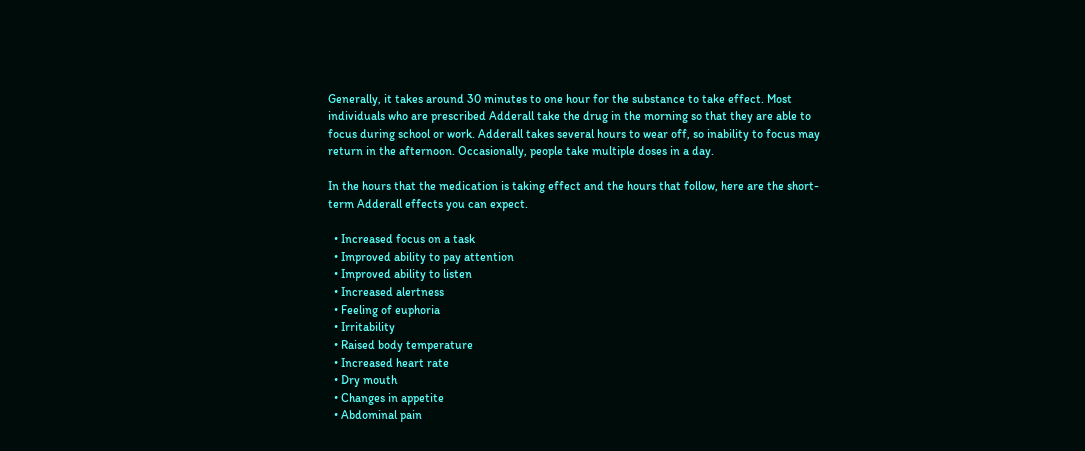Generally, it takes around 30 minutes to one hour for the substance to take effect. Most individuals who are prescribed Adderall take the drug in the morning so that they are able to focus during school or work. Adderall takes several hours to wear off, so inability to focus may return in the afternoon. Occasionally, people take multiple doses in a day.

In the hours that the medication is taking effect and the hours that follow, here are the short-term Adderall effects you can expect.

  • Increased focus on a task
  • Improved ability to pay attention
  • Improved ability to listen
  • Increased alertness
  • Feeling of euphoria
  • Irritability
  • Raised body temperature
  • Increased heart rate
  • Dry mouth
  • Changes in appetite
  • Abdominal pain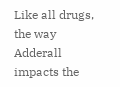Like all drugs, the way Adderall impacts the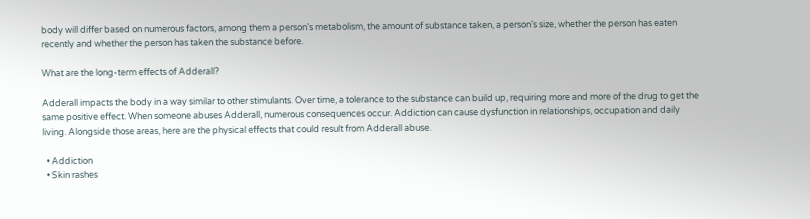body will differ based on numerous factors, among them a person’s metabolism, the amount of substance taken, a person’s size, whether the person has eaten recently and whether the person has taken the substance before.

What are the long-term effects of Adderall?

Adderall impacts the body in a way similar to other stimulants. Over time, a tolerance to the substance can build up, requiring more and more of the drug to get the same positive effect. When someone abuses Adderall, numerous consequences occur. Addiction can cause dysfunction in relationships, occupation and daily living. Alongside those areas, here are the physical effects that could result from Adderall abuse.

  • Addiction
  • Skin rashes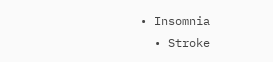• Insomnia
  • Stroke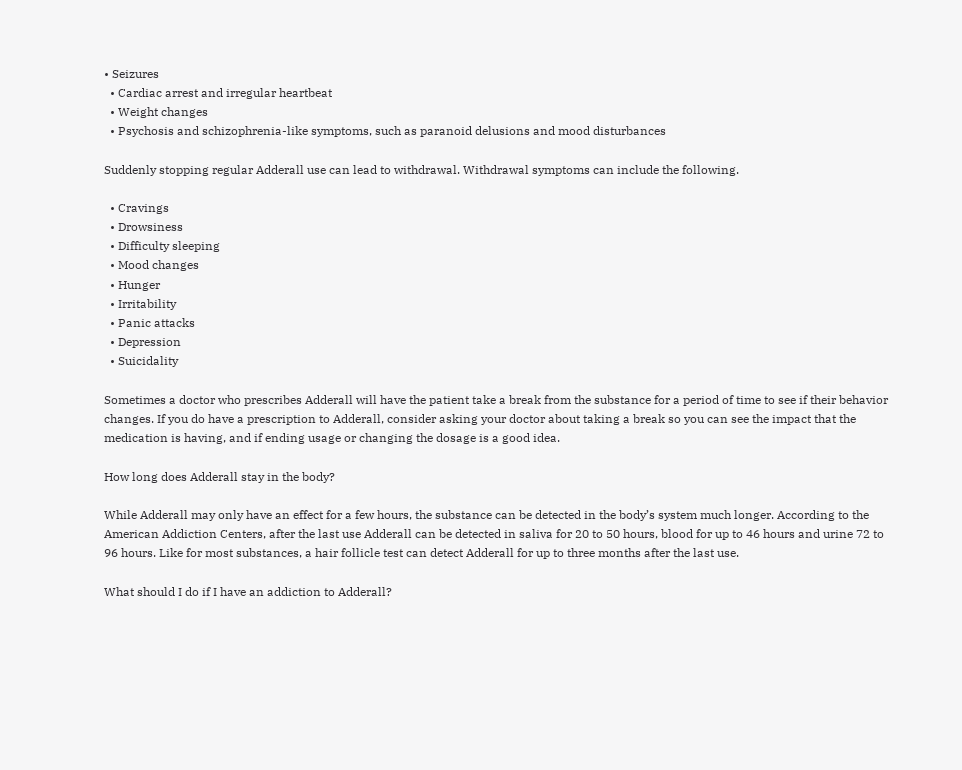• Seizures
  • Cardiac arrest and irregular heartbeat
  • Weight changes
  • Psychosis and schizophrenia-like symptoms, such as paranoid delusions and mood disturbances

Suddenly stopping regular Adderall use can lead to withdrawal. Withdrawal symptoms can include the following.

  • Cravings
  • Drowsiness
  • Difficulty sleeping
  • Mood changes
  • Hunger
  • Irritability
  • Panic attacks
  • Depression
  • Suicidality

Sometimes a doctor who prescribes Adderall will have the patient take a break from the substance for a period of time to see if their behavior changes. If you do have a prescription to Adderall, consider asking your doctor about taking a break so you can see the impact that the medication is having, and if ending usage or changing the dosage is a good idea.

How long does Adderall stay in the body?

While Adderall may only have an effect for a few hours, the substance can be detected in the body’s system much longer. According to the American Addiction Centers, after the last use Adderall can be detected in saliva for 20 to 50 hours, blood for up to 46 hours and urine 72 to 96 hours. Like for most substances, a hair follicle test can detect Adderall for up to three months after the last use.

What should I do if I have an addiction to Adderall?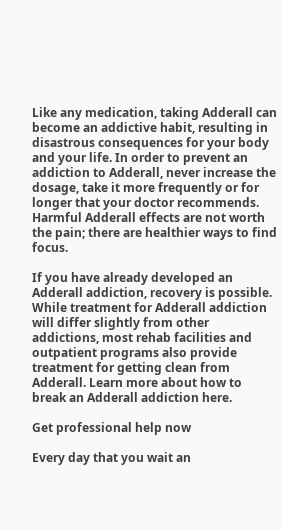Like any medication, taking Adderall can become an addictive habit, resulting in disastrous consequences for your body and your life. In order to prevent an addiction to Adderall, never increase the dosage, take it more frequently or for longer that your doctor recommends. Harmful Adderall effects are not worth the pain; there are healthier ways to find focus.

If you have already developed an Adderall addiction, recovery is possible. While treatment for Adderall addiction will differ slightly from other addictions, most rehab facilities and outpatient programs also provide treatment for getting clean from Adderall. Learn more about how to break an Adderall addiction here.

Get professional help now

Every day that you wait an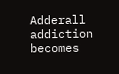Adderall addiction becomes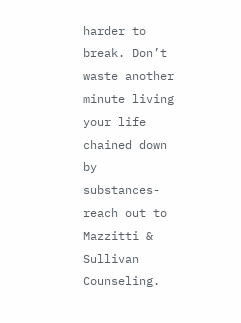harder to break. Don’t waste another minute living your life chained down by substances- reach out to Mazzitti & Sullivan Counseling.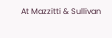At Mazzitti & Sullivan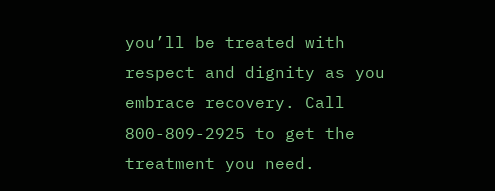you’ll be treated with respect and dignity as you embrace recovery. Call 800-809-2925 to get the treatment you need.